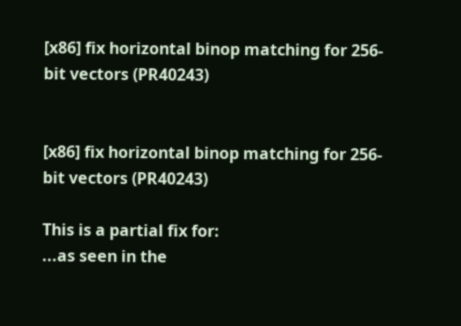[x86] fix horizontal binop matching for 256-bit vectors (PR40243)


[x86] fix horizontal binop matching for 256-bit vectors (PR40243)

This is a partial fix for:
...as seen in the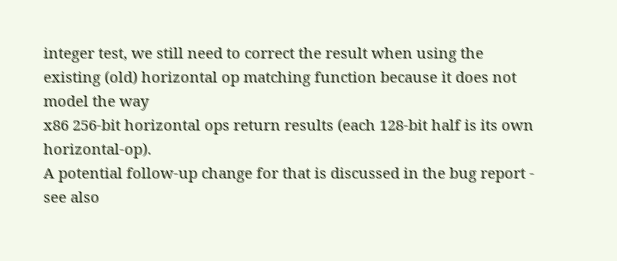integer test, we still need to correct the result when using the
existing (old) horizontal op matching function because it does not model the way
x86 256-bit horizontal ops return results (each 128-bit half is its own horizontal-op).
A potential follow-up change for that is discussed in the bug report - see also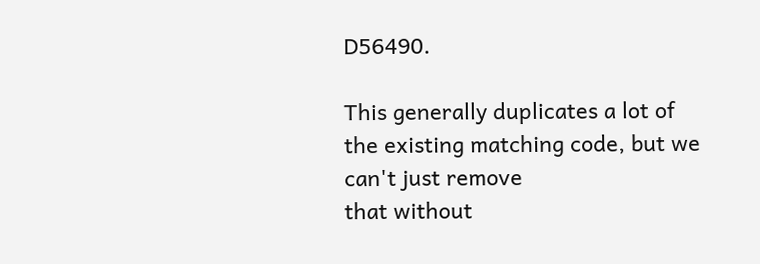D56490.

This generally duplicates a lot of the existing matching code, but we can't just remove
that without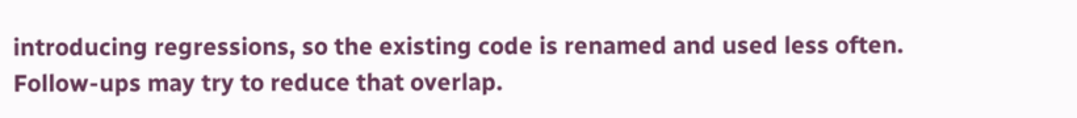introducing regressions, so the existing code is renamed and used less often.
Follow-ups may try to reduce that overlap.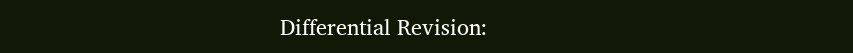Differential Revision: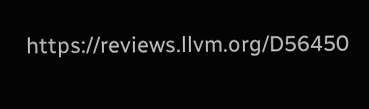https://reviews.llvm.org/D56450